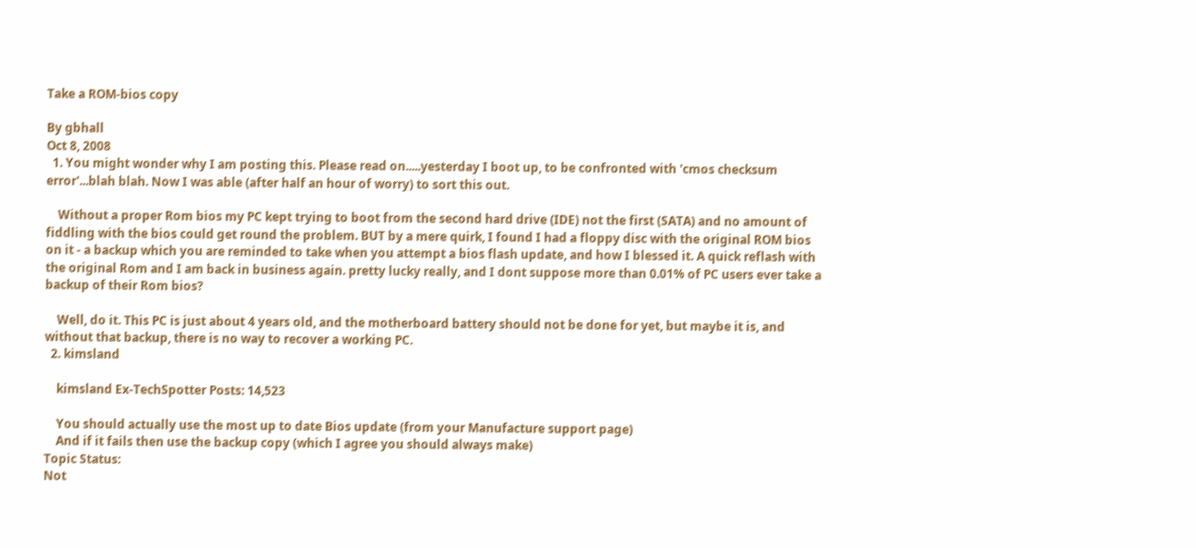Take a ROM-bios copy

By gbhall
Oct 8, 2008
  1. You might wonder why I am posting this. Please read on.....yesterday I boot up, to be confronted with 'cmos checksum error'...blah blah. Now I was able (after half an hour of worry) to sort this out.

    Without a proper Rom bios my PC kept trying to boot from the second hard drive (IDE) not the first (SATA) and no amount of fiddling with the bios could get round the problem. BUT by a mere quirk, I found I had a floppy disc with the original ROM bios on it - a backup which you are reminded to take when you attempt a bios flash update, and how I blessed it. A quick reflash with the original Rom and I am back in business again. pretty lucky really, and I dont suppose more than 0.01% of PC users ever take a backup of their Rom bios?

    Well, do it. This PC is just about 4 years old, and the motherboard battery should not be done for yet, but maybe it is, and without that backup, there is no way to recover a working PC.
  2. kimsland

    kimsland Ex-TechSpotter Posts: 14,523

    You should actually use the most up to date Bios update (from your Manufacture support page)
    And if it fails then use the backup copy (which I agree you should always make)
Topic Status:
Not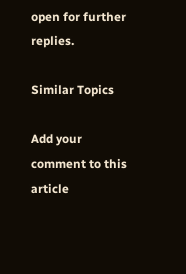open for further replies.

Similar Topics

Add your comment to this article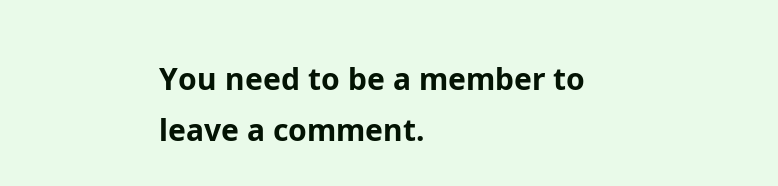You need to be a member to leave a comment.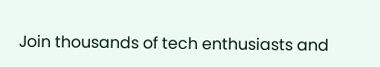Join thousands of tech enthusiasts and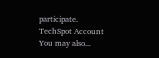participate.
TechSpot Account You may also...